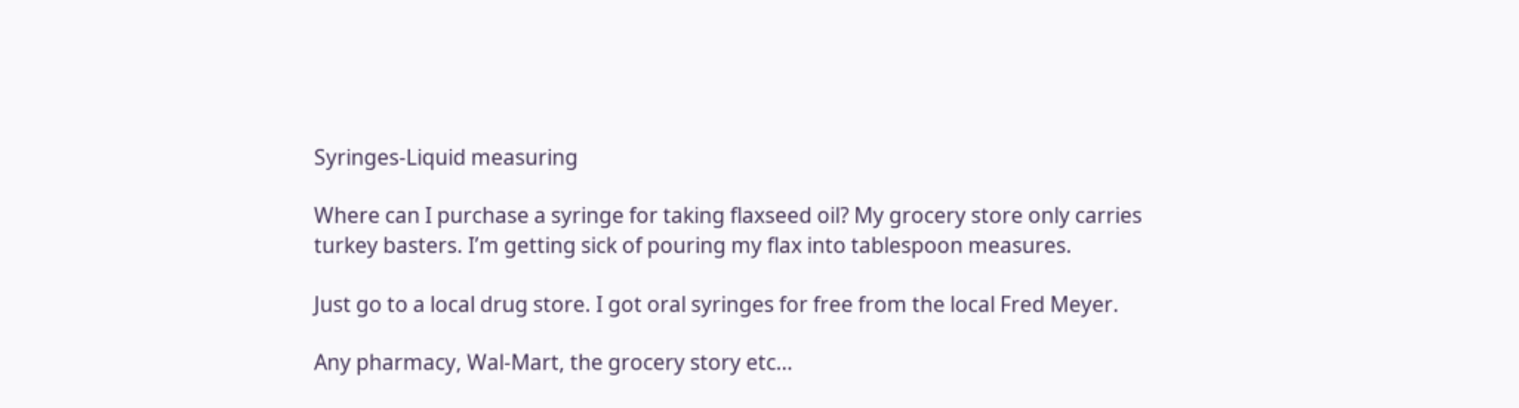Syringes-Liquid measuring

Where can I purchase a syringe for taking flaxseed oil? My grocery store only carries turkey basters. I’m getting sick of pouring my flax into tablespoon measures.

Just go to a local drug store. I got oral syringes for free from the local Fred Meyer.

Any pharmacy, Wal-Mart, the grocery story etc…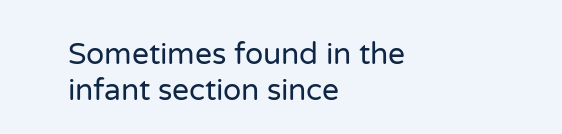Sometimes found in the infant section since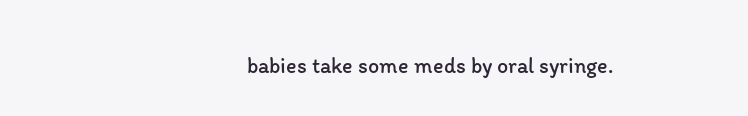babies take some meds by oral syringe.